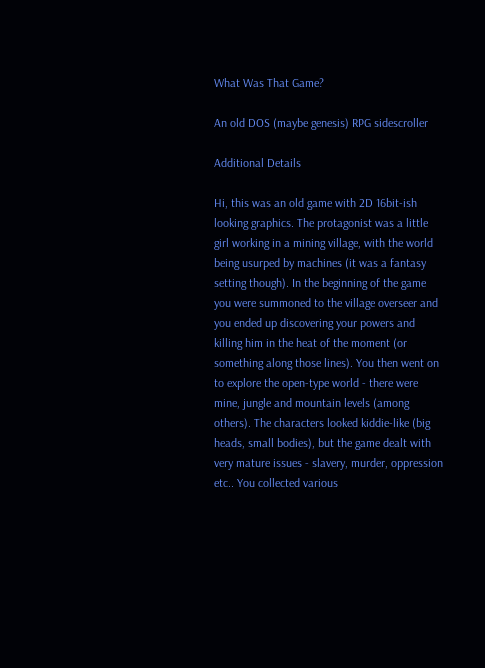What Was That Game?

An old DOS (maybe genesis) RPG sidescroller

Additional Details

Hi, this was an old game with 2D 16bit-ish looking graphics. The protagonist was a little girl working in a mining village, with the world being usurped by machines (it was a fantasy setting though). In the beginning of the game you were summoned to the village overseer and you ended up discovering your powers and killing him in the heat of the moment (or something along those lines). You then went on to explore the open-type world - there were mine, jungle and mountain levels (among others). The characters looked kiddie-like (big heads, small bodies), but the game dealt with very mature issues - slavery, murder, oppression etc.. You collected various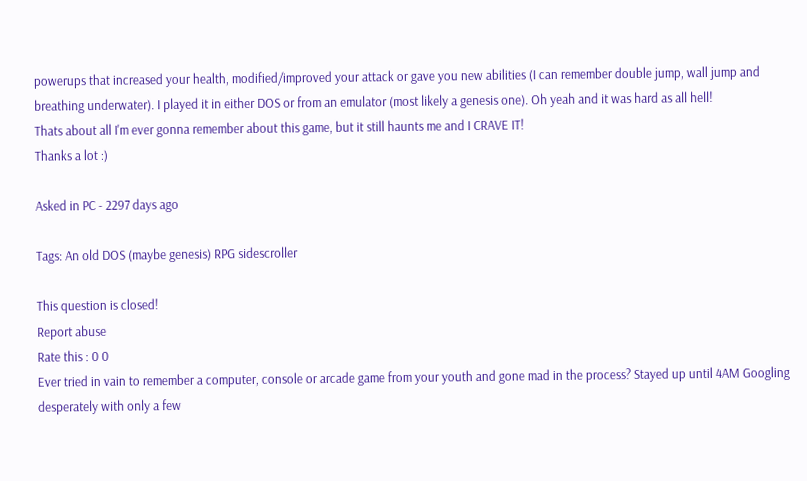powerups that increased your health, modified/improved your attack or gave you new abilities (I can remember double jump, wall jump and breathing underwater). I played it in either DOS or from an emulator (most likely a genesis one). Oh yeah and it was hard as all hell!
Thats about all I'm ever gonna remember about this game, but it still haunts me and I CRAVE IT!
Thanks a lot :)

Asked in PC - 2297 days ago

Tags: An old DOS (maybe genesis) RPG sidescroller

This question is closed!
Report abuse
Rate this : 0 0
Ever tried in vain to remember a computer, console or arcade game from your youth and gone mad in the process? Stayed up until 4AM Googling desperately with only a few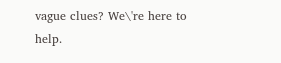vague clues? We\'re here to help.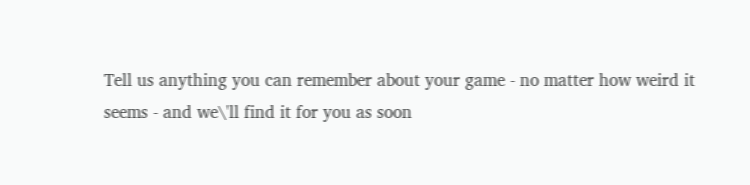Tell us anything you can remember about your game - no matter how weird it seems - and we\'ll find it for you as soon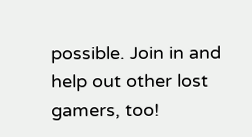possible. Join in and help out other lost gamers, too!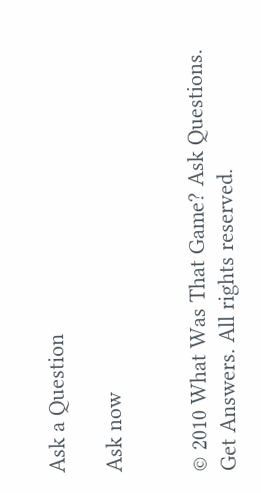Ask a Question

Ask now


© 2010 What Was That Game? Ask Questions. Get Answers. All rights reserved.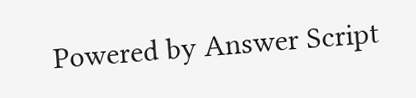Powered by Answer Script